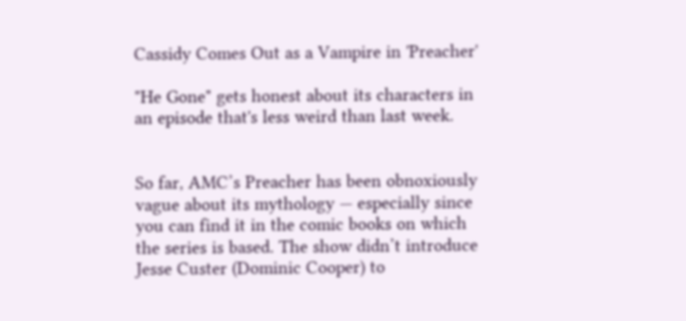Cassidy Comes Out as a Vampire in 'Preacher'

"He Gone" gets honest about its characters in an episode that's less weird than last week.


So far, AMC’s Preacher has been obnoxiously vague about its mythology — especially since you can find it in the comic books on which the series is based. The show didn’t introduce Jesse Custer (Dominic Cooper) to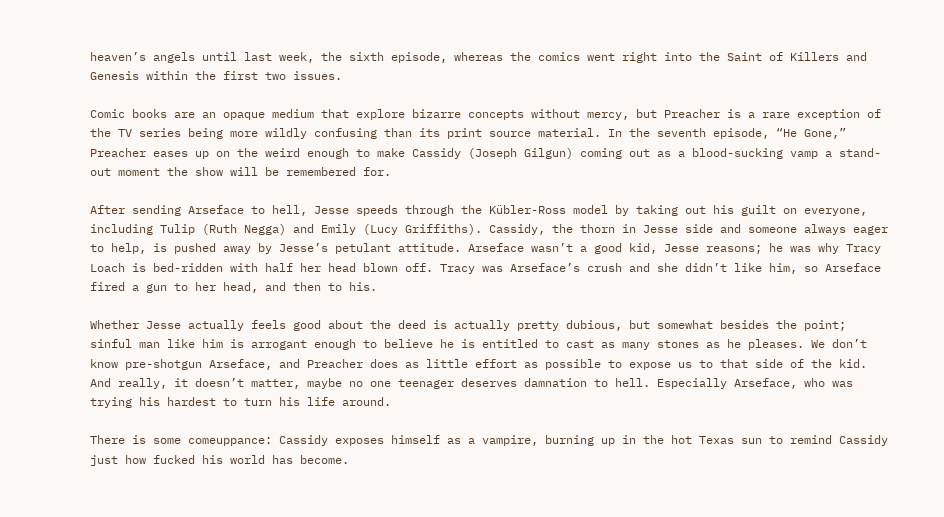heaven’s angels until last week, the sixth episode, whereas the comics went right into the Saint of Killers and Genesis within the first two issues.

Comic books are an opaque medium that explore bizarre concepts without mercy, but Preacher is a rare exception of the TV series being more wildly confusing than its print source material. In the seventh episode, “He Gone,” Preacher eases up on the weird enough to make Cassidy (Joseph Gilgun) coming out as a blood-sucking vamp a stand-out moment the show will be remembered for.

After sending Arseface to hell, Jesse speeds through the Kübler-Ross model by taking out his guilt on everyone, including Tulip (Ruth Negga) and Emily (Lucy Griffiths). Cassidy, the thorn in Jesse side and someone always eager to help, is pushed away by Jesse’s petulant attitude. Arseface wasn’t a good kid, Jesse reasons; he was why Tracy Loach is bed-ridden with half her head blown off. Tracy was Arseface’s crush and she didn’t like him, so Arseface fired a gun to her head, and then to his.

Whether Jesse actually feels good about the deed is actually pretty dubious, but somewhat besides the point; sinful man like him is arrogant enough to believe he is entitled to cast as many stones as he pleases. We don’t know pre-shotgun Arseface, and Preacher does as little effort as possible to expose us to that side of the kid. And really, it doesn’t matter, maybe no one teenager deserves damnation to hell. Especially Arseface, who was trying his hardest to turn his life around.

There is some comeuppance: Cassidy exposes himself as a vampire, burning up in the hot Texas sun to remind Cassidy just how fucked his world has become.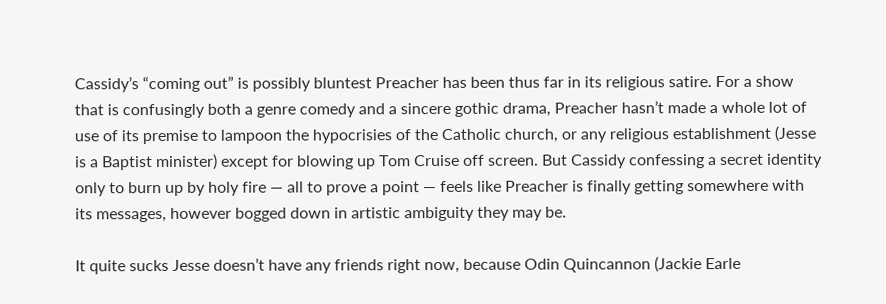Cassidy’s “coming out” is possibly bluntest Preacher has been thus far in its religious satire. For a show that is confusingly both a genre comedy and a sincere gothic drama, Preacher hasn’t made a whole lot of use of its premise to lampoon the hypocrisies of the Catholic church, or any religious establishment (Jesse is a Baptist minister) except for blowing up Tom Cruise off screen. But Cassidy confessing a secret identity only to burn up by holy fire — all to prove a point — feels like Preacher is finally getting somewhere with its messages, however bogged down in artistic ambiguity they may be.

It quite sucks Jesse doesn’t have any friends right now, because Odin Quincannon (Jackie Earle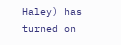Haley) has turned on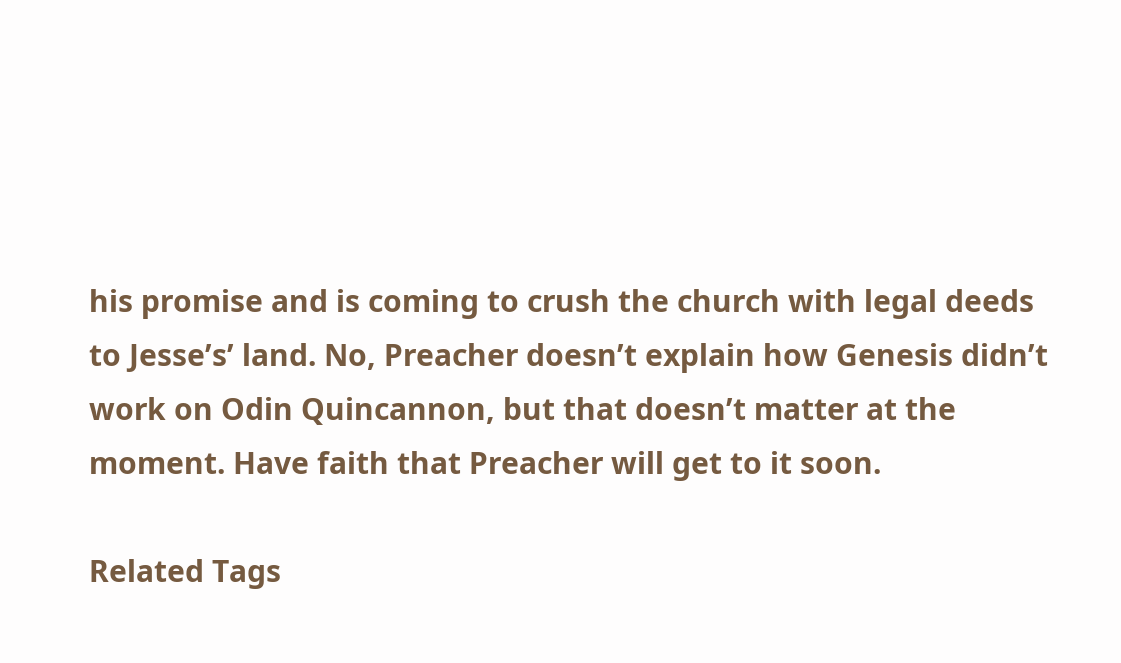his promise and is coming to crush the church with legal deeds to Jesse’s’ land. No, Preacher doesn’t explain how Genesis didn’t work on Odin Quincannon, but that doesn’t matter at the moment. Have faith that Preacher will get to it soon.

Related Tags